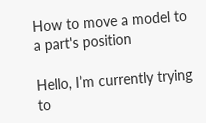How to move a model to a part's position

Hello, I’m currently trying to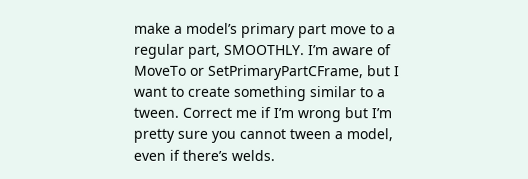make a model’s primary part move to a regular part, SMOOTHLY. I’m aware of MoveTo or SetPrimaryPartCFrame, but I want to create something similar to a tween. Correct me if I’m wrong but I’m pretty sure you cannot tween a model, even if there’s welds.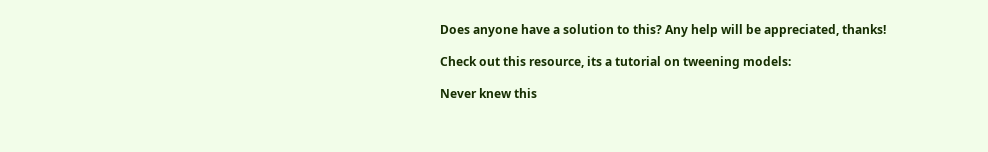Does anyone have a solution to this? Any help will be appreciated, thanks!

Check out this resource, its a tutorial on tweening models:

Never knew this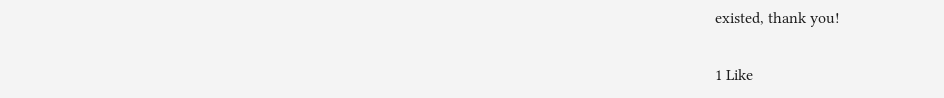existed, thank you!

1 Like